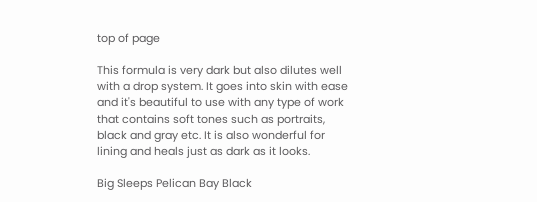top of page

This formula is very dark but also dilutes well with a drop system. It goes into skin with ease and it's beautiful to use with any type of work that contains soft tones such as portraits, black and gray etc. It is also wonderful for lining and heals just as dark as it looks.

Big Sleeps Pelican Bay Black